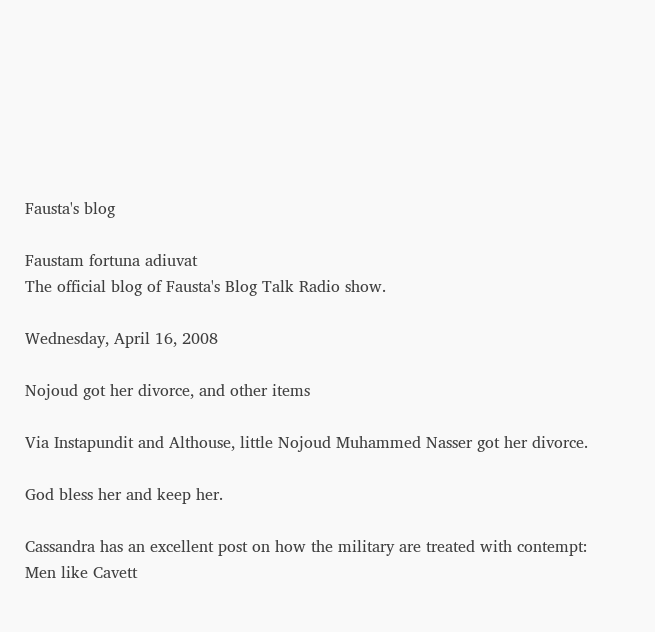Fausta's blog

Faustam fortuna adiuvat
The official blog of Fausta's Blog Talk Radio show.

Wednesday, April 16, 2008

Nojoud got her divorce, and other items

Via Instapundit and Althouse, little Nojoud Muhammed Nasser got her divorce.

God bless her and keep her.

Cassandra has an excellent post on how the military are treated with contempt:
Men like Cavett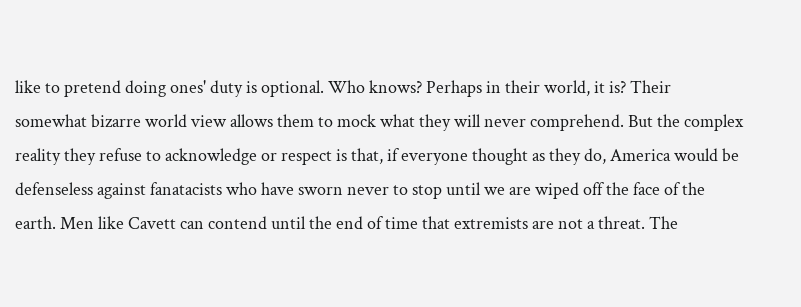like to pretend doing ones' duty is optional. Who knows? Perhaps in their world, it is? Their somewhat bizarre world view allows them to mock what they will never comprehend. But the complex reality they refuse to acknowledge or respect is that, if everyone thought as they do, America would be defenseless against fanatacists who have sworn never to stop until we are wiped off the face of the earth. Men like Cavett can contend until the end of time that extremists are not a threat. The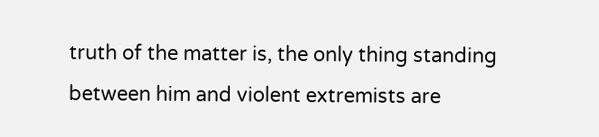truth of the matter is, the only thing standing between him and violent extremists are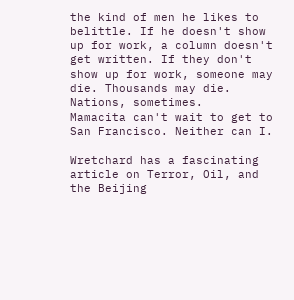the kind of men he likes to belittle. If he doesn't show up for work, a column doesn't get written. If they don't show up for work, someone may die. Thousands may die. Nations, sometimes.
Mamacita can't wait to get to San Francisco. Neither can I.

Wretchard has a fascinating article on Terror, Oil, and the Beijing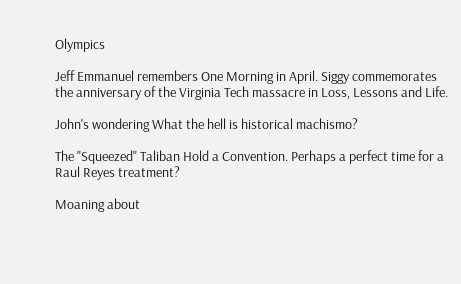Olympics

Jeff Emmanuel remembers One Morning in April. Siggy commemorates the anniversary of the Virginia Tech massacre in Loss, Lessons and Life.

John's wondering What the hell is historical machismo?

The "Squeezed" Taliban Hold a Convention. Perhaps a perfect time for a Raul Reyes treatment?

Moaning about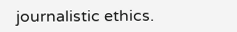journalistic ethics.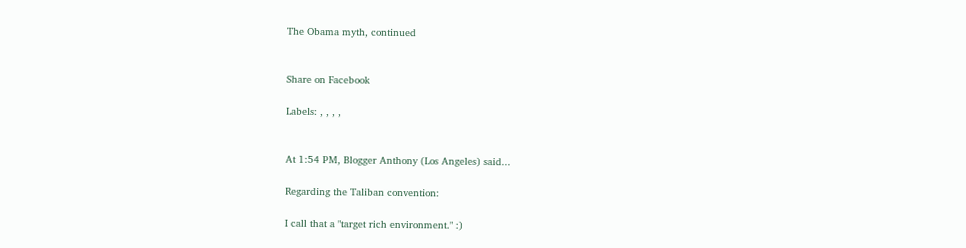The Obama myth, continued


Share on Facebook

Labels: , , , ,


At 1:54 PM, Blogger Anthony (Los Angeles) said...

Regarding the Taliban convention:

I call that a "target rich environment." :)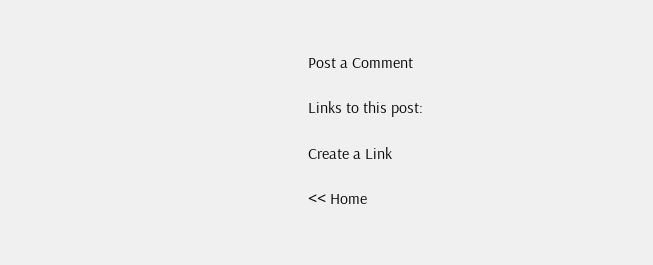Post a Comment

Links to this post:

Create a Link

<< Home